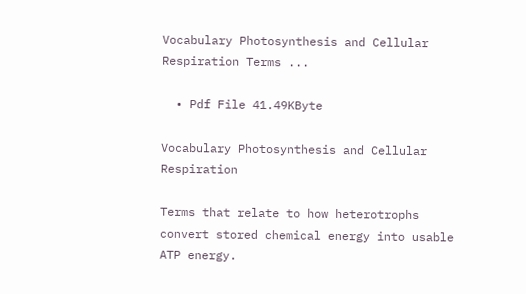Vocabulary Photosynthesis and Cellular Respiration Terms ...

  • Pdf File 41.49KByte

Vocabulary Photosynthesis and Cellular Respiration

Terms that relate to how heterotrophs convert stored chemical energy into usable ATP energy.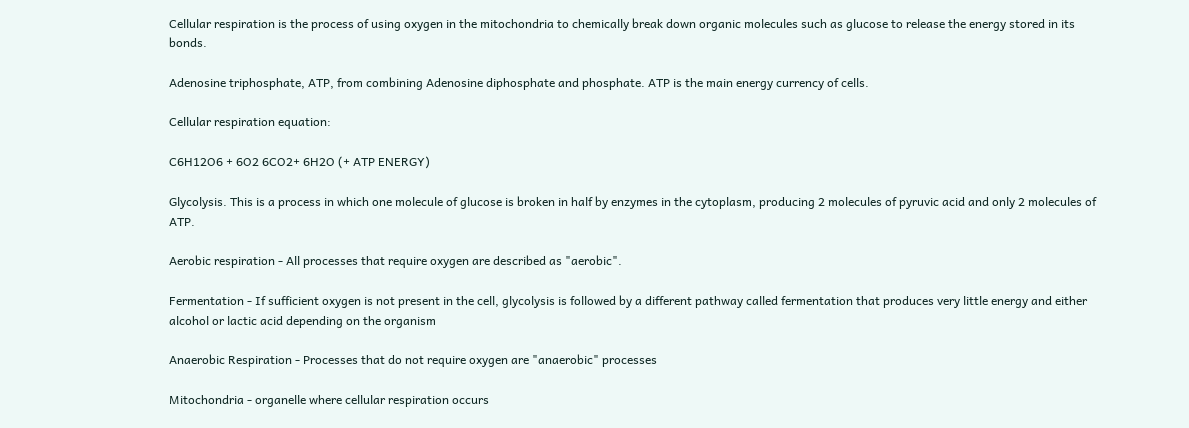Cellular respiration is the process of using oxygen in the mitochondria to chemically break down organic molecules such as glucose to release the energy stored in its bonds.

Adenosine triphosphate, ATP, from combining Adenosine diphosphate and phosphate. ATP is the main energy currency of cells.

Cellular respiration equation:

C6H12O6 + 6O2 6CO2+ 6H2O (+ ATP ENERGY)

Glycolysis. This is a process in which one molecule of glucose is broken in half by enzymes in the cytoplasm, producing 2 molecules of pyruvic acid and only 2 molecules of ATP.

Aerobic respiration - All processes that require oxygen are described as "aerobic".

Fermentation - If sufficient oxygen is not present in the cell, glycolysis is followed by a different pathway called fermentation that produces very little energy and either alcohol or lactic acid depending on the organism

Anaerobic Respiration - Processes that do not require oxygen are "anaerobic" processes

Mitochondria - organelle where cellular respiration occurs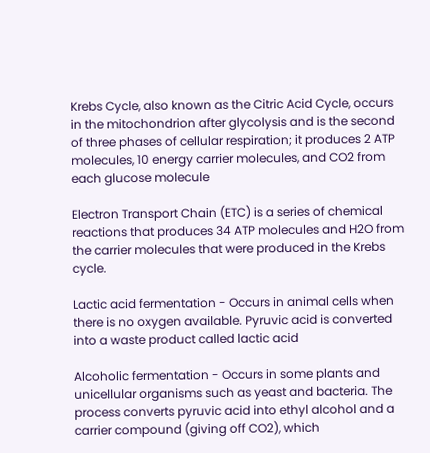Krebs Cycle, also known as the Citric Acid Cycle, occurs in the mitochondrion after glycolysis and is the second of three phases of cellular respiration; it produces 2 ATP molecules, 10 energy carrier molecules, and CO2 from each glucose molecule

Electron Transport Chain (ETC) is a series of chemical reactions that produces 34 ATP molecules and H2O from the carrier molecules that were produced in the Krebs cycle.

Lactic acid fermentation - Occurs in animal cells when there is no oxygen available. Pyruvic acid is converted into a waste product called lactic acid

Alcoholic fermentation - Occurs in some plants and unicellular organisms such as yeast and bacteria. The process converts pyruvic acid into ethyl alcohol and a carrier compound (giving off CO2), which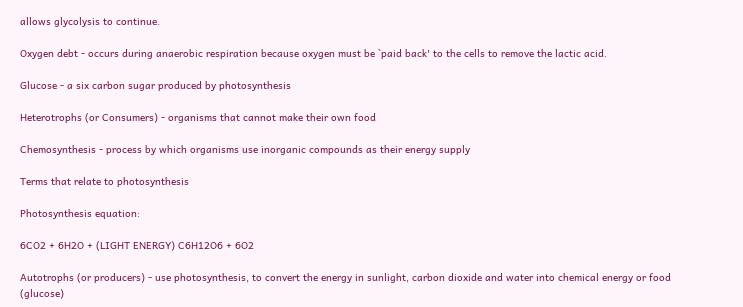allows glycolysis to continue.

Oxygen debt - occurs during anaerobic respiration because oxygen must be `paid back' to the cells to remove the lactic acid.

Glucose - a six carbon sugar produced by photosynthesis

Heterotrophs (or Consumers) - organisms that cannot make their own food

Chemosynthesis - process by which organisms use inorganic compounds as their energy supply

Terms that relate to photosynthesis

Photosynthesis equation:

6CO2 + 6H2O + (LIGHT ENERGY) C6H12O6 + 6O2

Autotrophs (or producers) - use photosynthesis, to convert the energy in sunlight, carbon dioxide and water into chemical energy or food (glucose)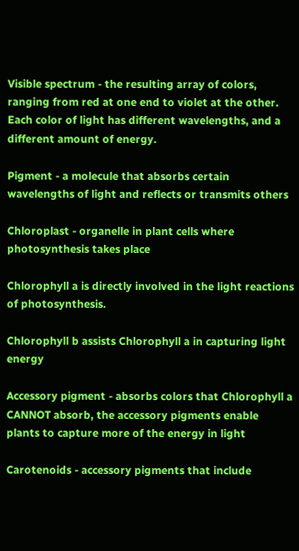Visible spectrum - the resulting array of colors, ranging from red at one end to violet at the other. Each color of light has different wavelengths, and a different amount of energy.

Pigment - a molecule that absorbs certain wavelengths of light and reflects or transmits others

Chloroplast - organelle in plant cells where photosynthesis takes place

Chlorophyll a is directly involved in the light reactions of photosynthesis.

Chlorophyll b assists Chlorophyll a in capturing light energy

Accessory pigment - absorbs colors that Chlorophyll a CANNOT absorb, the accessory pigments enable plants to capture more of the energy in light

Carotenoids - accessory pigments that include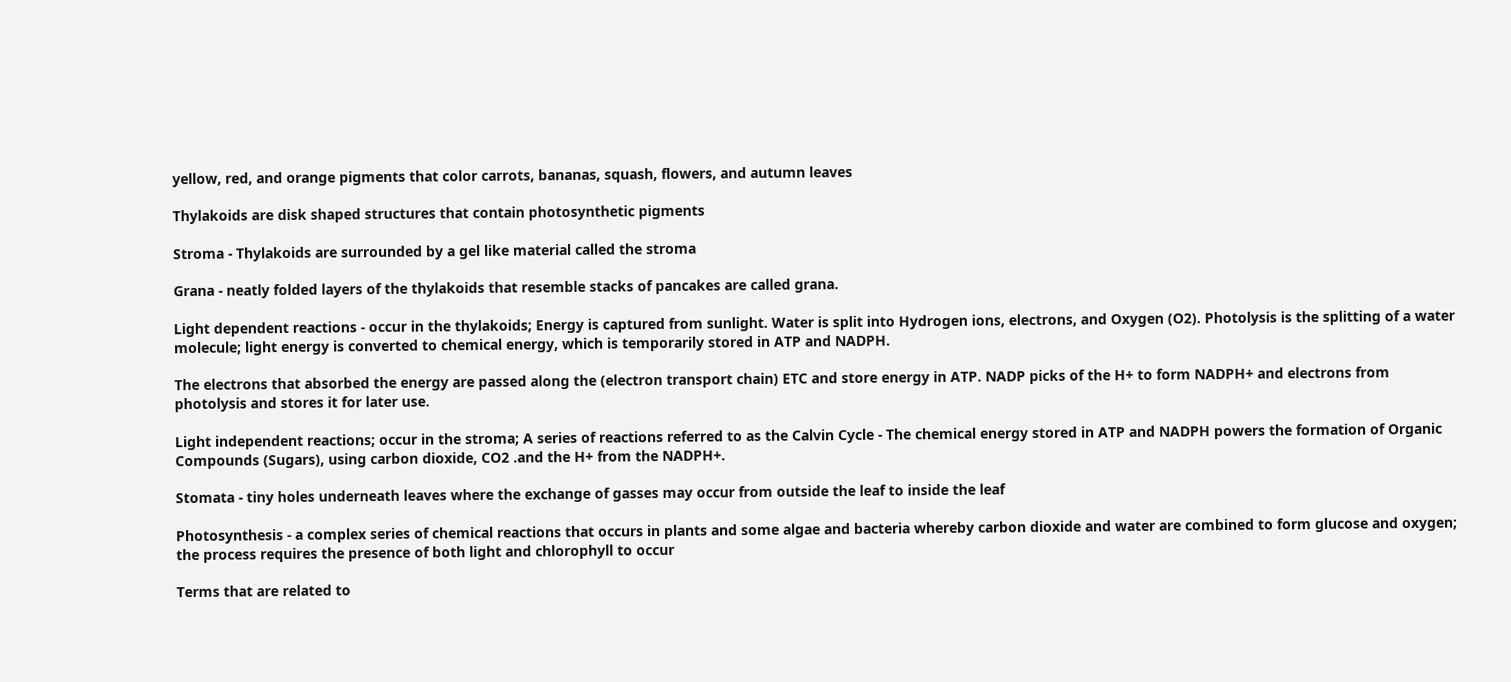yellow, red, and orange pigments that color carrots, bananas, squash, flowers, and autumn leaves

Thylakoids are disk shaped structures that contain photosynthetic pigments

Stroma - Thylakoids are surrounded by a gel like material called the stroma

Grana - neatly folded layers of the thylakoids that resemble stacks of pancakes are called grana.

Light dependent reactions - occur in the thylakoids; Energy is captured from sunlight. Water is split into Hydrogen ions, electrons, and Oxygen (O2). Photolysis is the splitting of a water molecule; light energy is converted to chemical energy, which is temporarily stored in ATP and NADPH.

The electrons that absorbed the energy are passed along the (electron transport chain) ETC and store energy in ATP. NADP picks of the H+ to form NADPH+ and electrons from photolysis and stores it for later use.

Light independent reactions; occur in the stroma; A series of reactions referred to as the Calvin Cycle - The chemical energy stored in ATP and NADPH powers the formation of Organic Compounds (Sugars), using carbon dioxide, CO2 .and the H+ from the NADPH+.

Stomata - tiny holes underneath leaves where the exchange of gasses may occur from outside the leaf to inside the leaf

Photosynthesis - a complex series of chemical reactions that occurs in plants and some algae and bacteria whereby carbon dioxide and water are combined to form glucose and oxygen; the process requires the presence of both light and chlorophyll to occur

Terms that are related to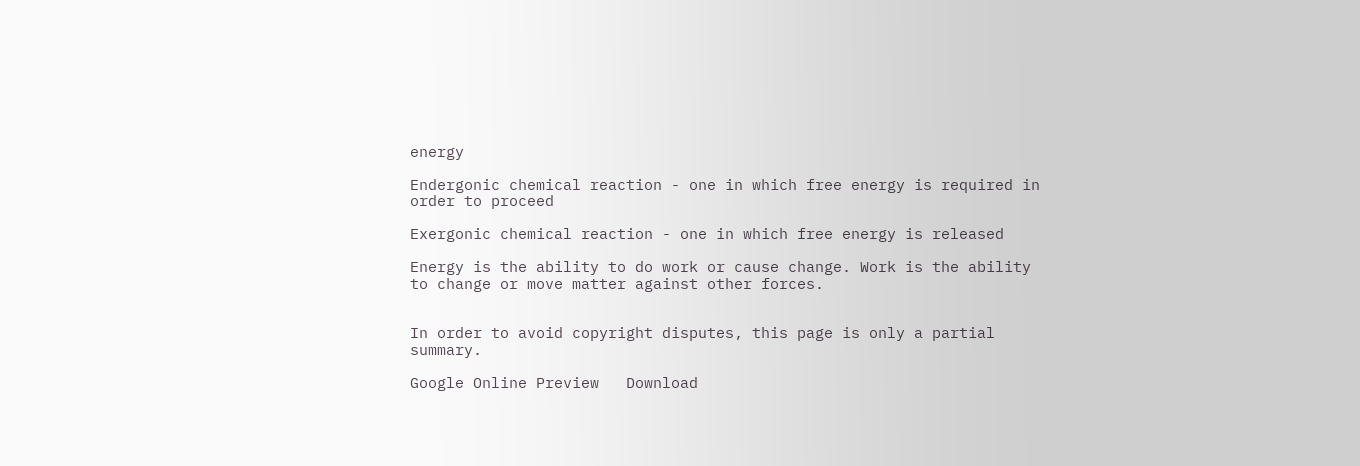energy

Endergonic chemical reaction - one in which free energy is required in order to proceed

Exergonic chemical reaction - one in which free energy is released

Energy is the ability to do work or cause change. Work is the ability to change or move matter against other forces.


In order to avoid copyright disputes, this page is only a partial summary.

Google Online Preview   Download